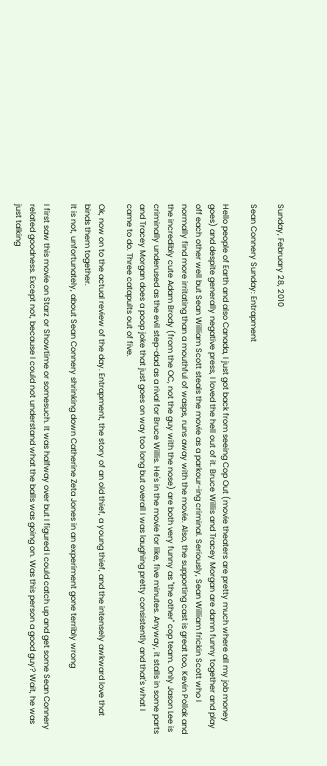Sunday, February 28, 2010

Sean Connery Sunday: Entrapment

Hello people of Earth and also Canada, I just got back from seeing Cop Out (movie theaters are pretty much where all my job money goes) and despite generally negative press, I loved the hell out of it. Bruce Willis and Tracey Morgan are damn funny together and play off each other well but Sean William Scott steals the movie as a parkour-ing criminal. Seriously, Sean William frickin Scott who I normally find more irritating than a mouthful of wasps, runs away with the movie. Also, the supporting cast is great too, Kevin Pollak and the incredibly cute Adam Brody (from the OC, not the guy with the nose) are both very funny as "the other" cop team. Only Jason Lee is criminally underused as the evil step-dad as a rival for Bruce Willis. He's in the movie for like, five minutes. Anyway, it stalls in some parts and Tracey Morgan does a poop joke that just goes on way too long but overall I was laughing pretty consistently and that's what I came to do. Three catapults out of five.

Ok, now on to the actual review of the day. Entrapment, the story of an old thief, a young thief, and the intensely awkward love that binds them together.
It is not, unfortunately, about Sean Connery shrinking down Catherine Zeta Jones in an experiment gone terribly wrong

I first saw this movie on Starz or Showtime or somesuch. It was halfway over but I figured I could catch up and get some Sean Connery related goodness. Except not, because I could not understand what the balls was going on. Was this person a good guy? Wait, he was just talking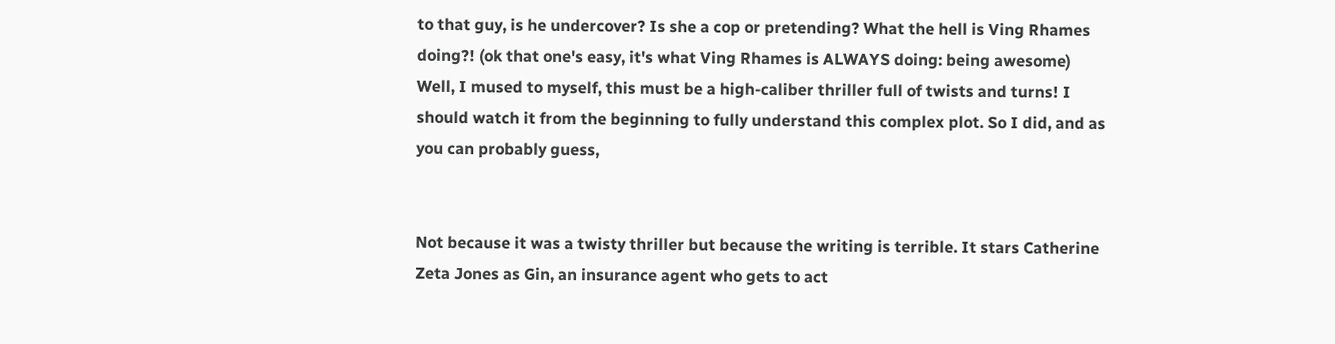to that guy, is he undercover? Is she a cop or pretending? What the hell is Ving Rhames doing?! (ok that one's easy, it's what Ving Rhames is ALWAYS doing: being awesome) Well, I mused to myself, this must be a high-caliber thriller full of twists and turns! I should watch it from the beginning to fully understand this complex plot. So I did, and as you can probably guess,


Not because it was a twisty thriller but because the writing is terrible. It stars Catherine Zeta Jones as Gin, an insurance agent who gets to act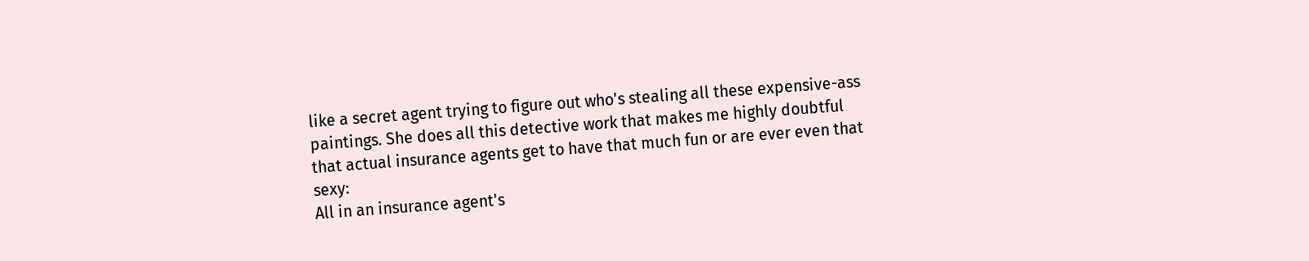like a secret agent trying to figure out who's stealing all these expensive-ass paintings. She does all this detective work that makes me highly doubtful that actual insurance agents get to have that much fun or are ever even that sexy:
All in an insurance agent's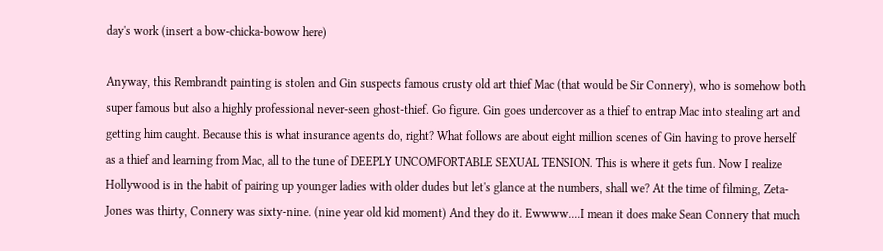day's work (insert a bow-chicka-bowow here)

Anyway, this Rembrandt painting is stolen and Gin suspects famous crusty old art thief Mac (that would be Sir Connery), who is somehow both super famous but also a highly professional never-seen ghost-thief. Go figure. Gin goes undercover as a thief to entrap Mac into stealing art and getting him caught. Because this is what insurance agents do, right? What follows are about eight million scenes of Gin having to prove herself as a thief and learning from Mac, all to the tune of DEEPLY UNCOMFORTABLE SEXUAL TENSION. This is where it gets fun. Now I realize Hollywood is in the habit of pairing up younger ladies with older dudes but let's glance at the numbers, shall we? At the time of filming, Zeta-Jones was thirty, Connery was sixty-nine. (nine year old kid moment) And they do it. Ewwww....I mean it does make Sean Connery that much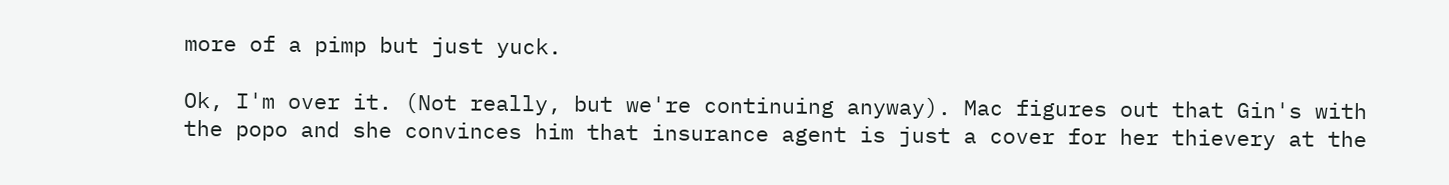more of a pimp but just yuck.

Ok, I'm over it. (Not really, but we're continuing anyway). Mac figures out that Gin's with the popo and she convinces him that insurance agent is just a cover for her thievery at the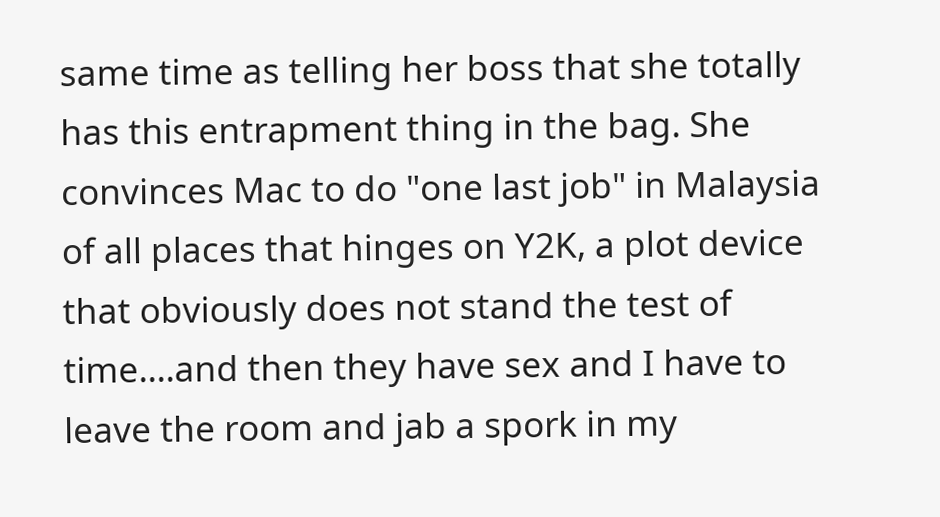same time as telling her boss that she totally has this entrapment thing in the bag. She convinces Mac to do "one last job" in Malaysia of all places that hinges on Y2K, a plot device that obviously does not stand the test of time....and then they have sex and I have to leave the room and jab a spork in my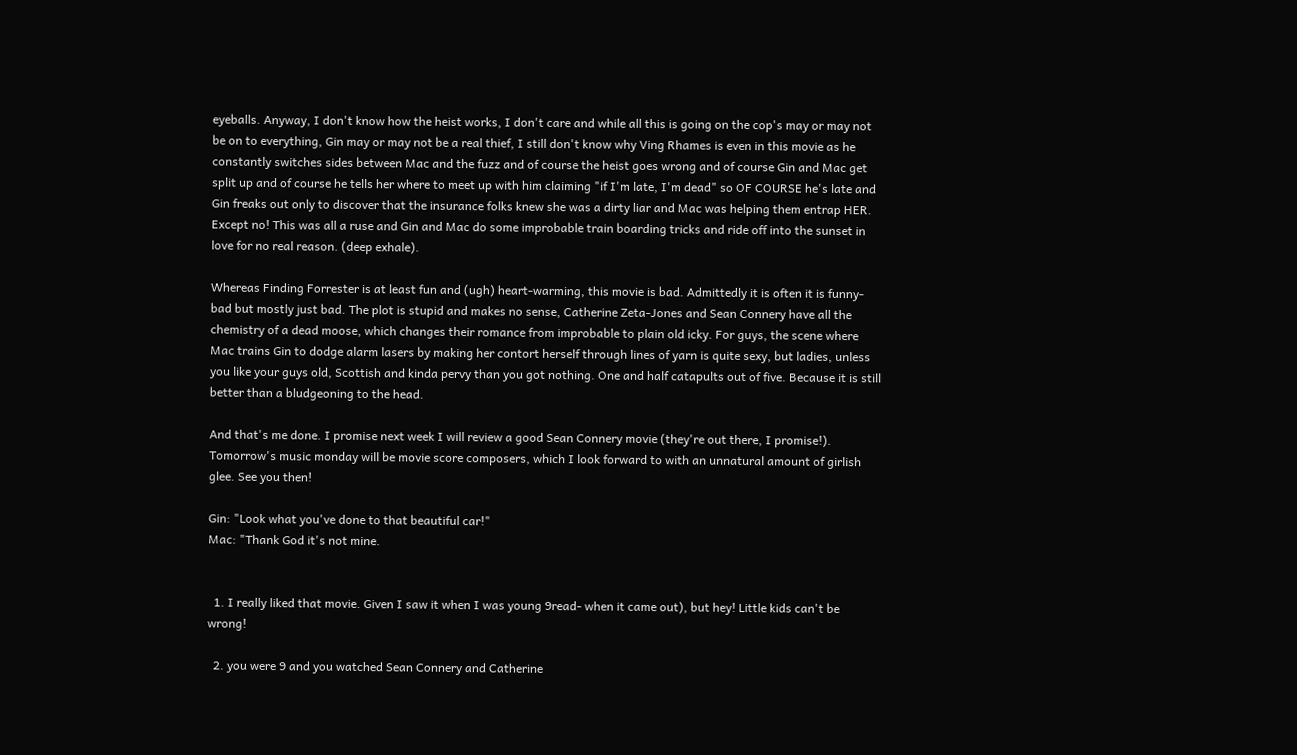eyeballs. Anyway, I don't know how the heist works, I don't care and while all this is going on the cop's may or may not be on to everything, Gin may or may not be a real thief, I still don't know why Ving Rhames is even in this movie as he constantly switches sides between Mac and the fuzz and of course the heist goes wrong and of course Gin and Mac get split up and of course he tells her where to meet up with him claiming "if I'm late, I'm dead" so OF COURSE he's late and Gin freaks out only to discover that the insurance folks knew she was a dirty liar and Mac was helping them entrap HER. Except no! This was all a ruse and Gin and Mac do some improbable train boarding tricks and ride off into the sunset in love for no real reason. (deep exhale).

Whereas Finding Forrester is at least fun and (ugh) heart-warming, this movie is bad. Admittedly it is often it is funny-bad but mostly just bad. The plot is stupid and makes no sense, Catherine Zeta-Jones and Sean Connery have all the chemistry of a dead moose, which changes their romance from improbable to plain old icky. For guys, the scene where Mac trains Gin to dodge alarm lasers by making her contort herself through lines of yarn is quite sexy, but ladies, unless you like your guys old, Scottish and kinda pervy than you got nothing. One and half catapults out of five. Because it is still better than a bludgeoning to the head.

And that's me done. I promise next week I will review a good Sean Connery movie (they're out there, I promise!). Tomorrow's music monday will be movie score composers, which I look forward to with an unnatural amount of girlish glee. See you then!

Gin: "Look what you've done to that beautiful car!"
Mac: "Thank God it's not mine.


  1. I really liked that movie. Given I saw it when I was young 9read- when it came out), but hey! Little kids can't be wrong!

  2. you were 9 and you watched Sean Connery and Catherine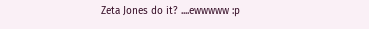Zeta Jones do it? ....ewwwww :p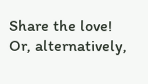Share the love! Or, alternatively,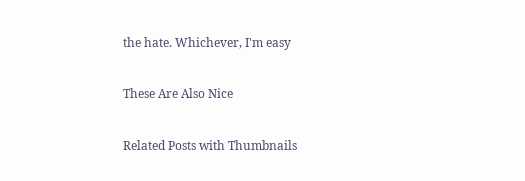the hate. Whichever, I'm easy

These Are Also Nice

Related Posts with Thumbnails